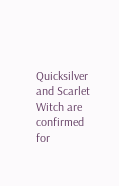Quicksilver and Scarlet Witch are confirmed for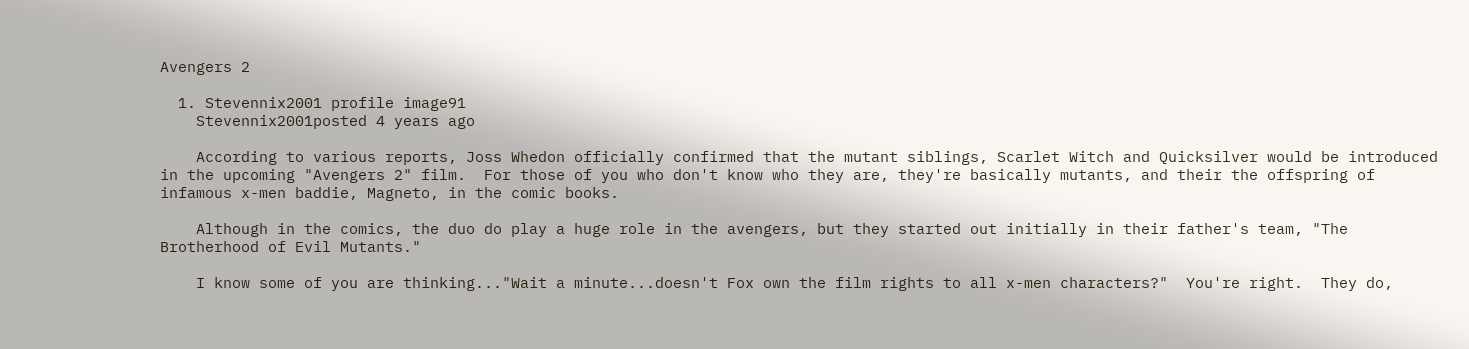Avengers 2

  1. Stevennix2001 profile image91
    Stevennix2001posted 4 years ago

    According to various reports, Joss Whedon officially confirmed that the mutant siblings, Scarlet Witch and Quicksilver would be introduced in the upcoming "Avengers 2" film.  For those of you who don't know who they are, they're basically mutants, and their the offspring of infamous x-men baddie, Magneto, in the comic books.

    Although in the comics, the duo do play a huge role in the avengers, but they started out initially in their father's team, "The Brotherhood of Evil Mutants."

    I know some of you are thinking..."Wait a minute...doesn't Fox own the film rights to all x-men characters?"  You're right.  They do,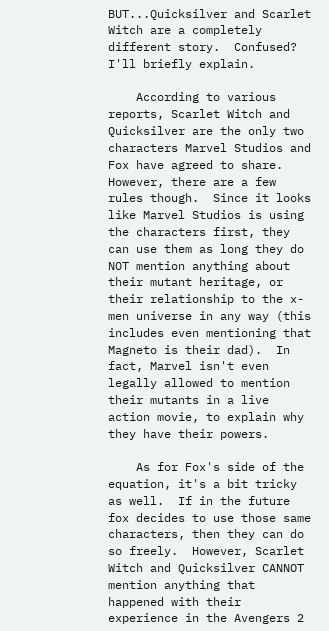BUT...Quicksilver and Scarlet Witch are a completely different story.  Confused?  I'll briefly explain.

    According to various reports, Scarlet Witch and Quicksilver are the only two characters Marvel Studios and Fox have agreed to share.  However, there are a few rules though.  Since it looks like Marvel Studios is using the characters first, they can use them as long they do NOT mention anything about their mutant heritage, or their relationship to the x-men universe in any way (this includes even mentioning that Magneto is their dad).  In fact, Marvel isn't even legally allowed to mention their mutants in a live action movie, to explain why they have their powers.

    As for Fox's side of the equation, it's a bit tricky as well.  If in the future fox decides to use those same characters, then they can do so freely.  However, Scarlet Witch and Quicksilver CANNOT mention anything that happened with their experience in the Avengers 2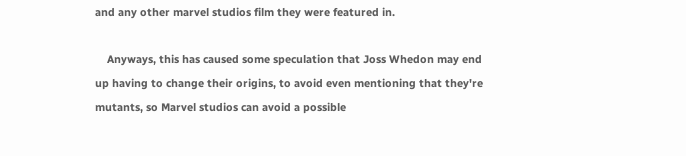and any other marvel studios film they were featured in.

    Anyways, this has caused some speculation that Joss Whedon may end up having to change their origins, to avoid even mentioning that they're mutants, so Marvel studios can avoid a possible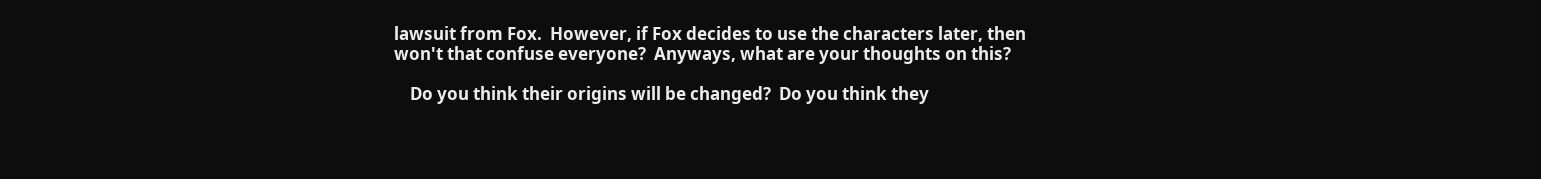lawsuit from Fox.  However, if Fox decides to use the characters later, then won't that confuse everyone?  Anyways, what are your thoughts on this?

    Do you think their origins will be changed?  Do you think they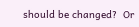should be changed?  Or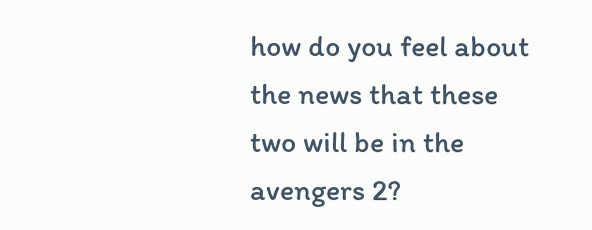how do you feel about the news that these two will be in the avengers 2?